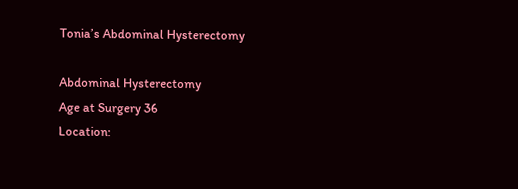Tonia’s Abdominal Hysterectomy

Abdominal Hysterectomy
Age at Surgery 36
Location: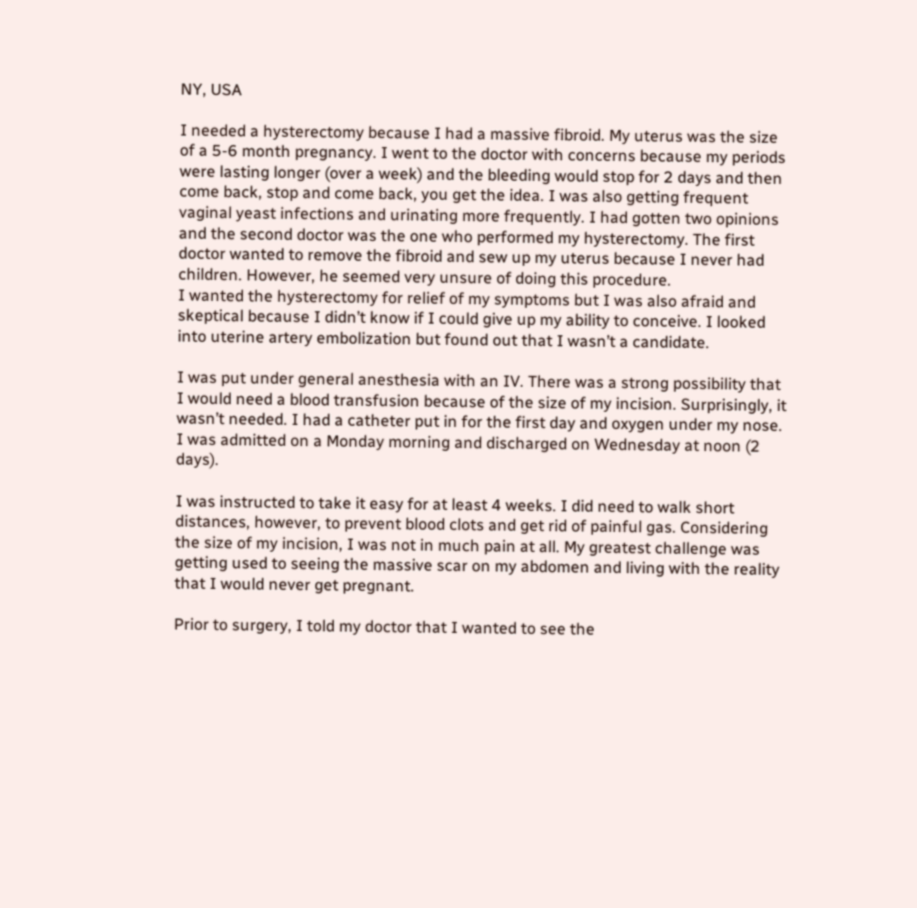NY, USA

I needed a hysterectomy because I had a massive fibroid. My uterus was the size of a 5-6 month pregnancy. I went to the doctor with concerns because my periods were lasting longer (over a week) and the bleeding would stop for 2 days and then come back, stop and come back, you get the idea. I was also getting frequent vaginal yeast infections and urinating more frequently. I had gotten two opinions and the second doctor was the one who performed my hysterectomy. The first doctor wanted to remove the fibroid and sew up my uterus because I never had children. However, he seemed very unsure of doing this procedure.
I wanted the hysterectomy for relief of my symptoms but I was also afraid and skeptical because I didn’t know if I could give up my ability to conceive. I looked into uterine artery embolization but found out that I wasn’t a candidate.

I was put under general anesthesia with an IV. There was a strong possibility that I would need a blood transfusion because of the size of my incision. Surprisingly, it wasn’t needed. I had a catheter put in for the first day and oxygen under my nose. I was admitted on a Monday morning and discharged on Wednesday at noon (2 days).

I was instructed to take it easy for at least 4 weeks. I did need to walk short distances, however, to prevent blood clots and get rid of painful gas. Considering the size of my incision, I was not in much pain at all. My greatest challenge was getting used to seeing the massive scar on my abdomen and living with the reality that I would never get pregnant.

Prior to surgery, I told my doctor that I wanted to see the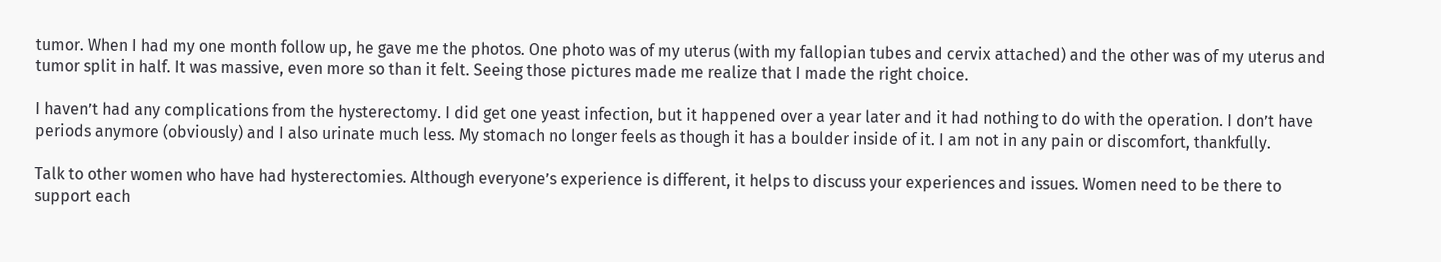tumor. When I had my one month follow up, he gave me the photos. One photo was of my uterus (with my fallopian tubes and cervix attached) and the other was of my uterus and tumor split in half. It was massive, even more so than it felt. Seeing those pictures made me realize that I made the right choice.

I haven’t had any complications from the hysterectomy. I did get one yeast infection, but it happened over a year later and it had nothing to do with the operation. I don’t have periods anymore (obviously) and I also urinate much less. My stomach no longer feels as though it has a boulder inside of it. I am not in any pain or discomfort, thankfully.

Talk to other women who have had hysterectomies. Although everyone’s experience is different, it helps to discuss your experiences and issues. Women need to be there to support each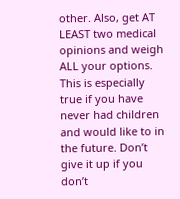other. Also, get AT LEAST two medical opinions and weigh ALL your options. This is especially true if you have never had children and would like to in the future. Don’t give it up if you don’t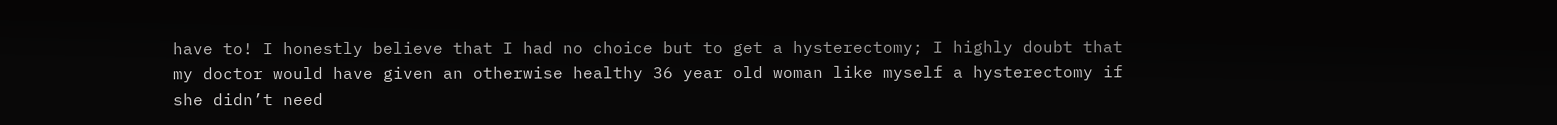have to! I honestly believe that I had no choice but to get a hysterectomy; I highly doubt that my doctor would have given an otherwise healthy 36 year old woman like myself a hysterectomy if she didn’t need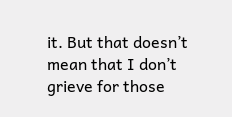it. But that doesn’t mean that I don’t grieve for those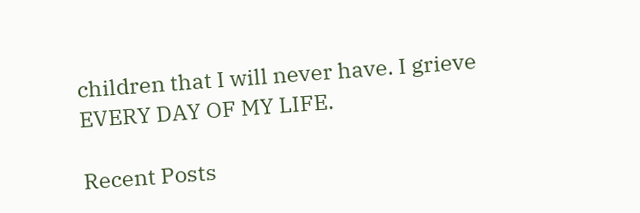children that I will never have. I grieve EVERY DAY OF MY LIFE.

Recent Posts